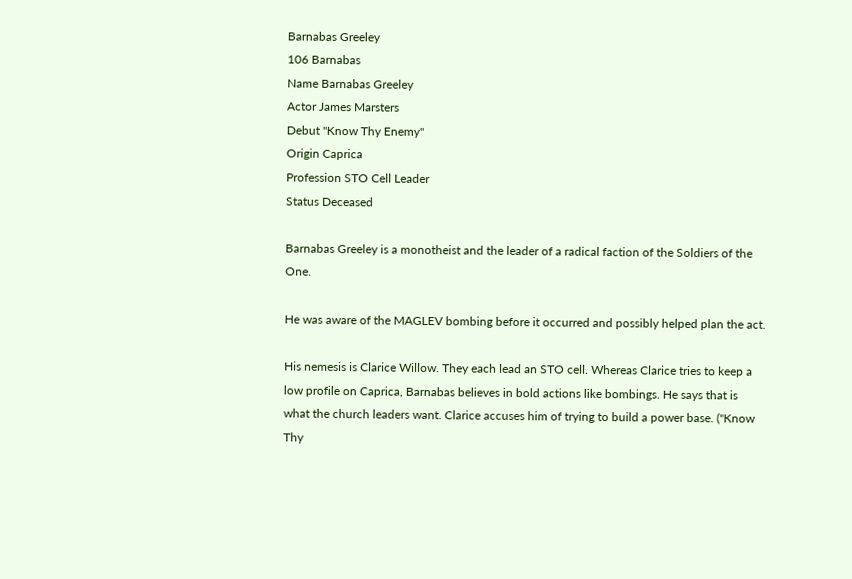Barnabas Greeley
106 Barnabas
Name Barnabas Greeley
Actor James Marsters
Debut "Know Thy Enemy"
Origin Caprica
Profession STO Cell Leader
Status Deceased

Barnabas Greeley is a monotheist and the leader of a radical faction of the Soldiers of the One.

He was aware of the MAGLEV bombing before it occurred and possibly helped plan the act.

His nemesis is Clarice Willow. They each lead an STO cell. Whereas Clarice tries to keep a low profile on Caprica, Barnabas believes in bold actions like bombings. He says that is what the church leaders want. Clarice accuses him of trying to build a power base. ("Know Thy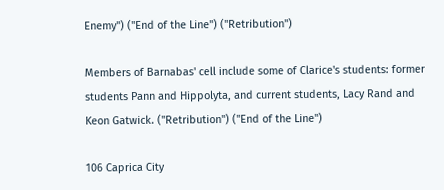Enemy") ("End of the Line") ("Retribution")

Members of Barnabas' cell include some of Clarice's students: former students Pann and Hippolyta, and current students, Lacy Rand and Keon Gatwick. ("Retribution") ("End of the Line")

106 Caprica City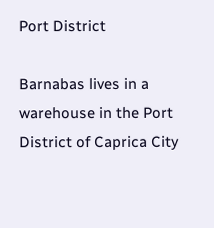Port District

Barnabas lives in a warehouse in the Port District of Caprica City